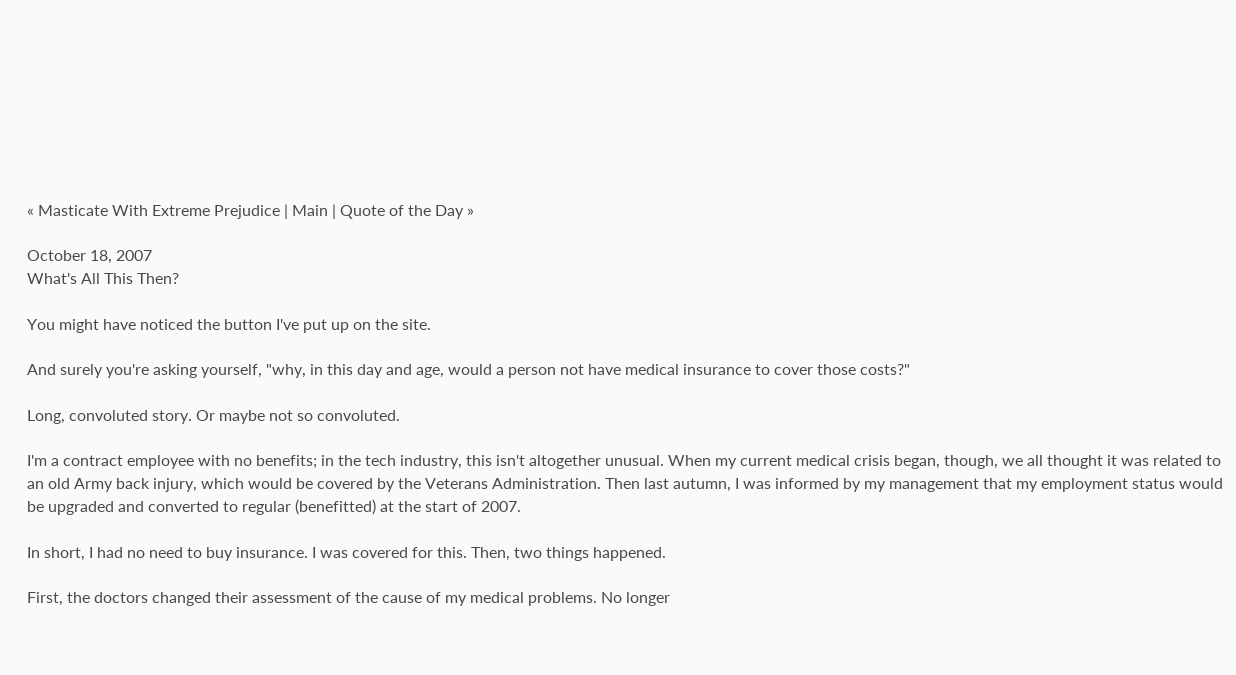« Masticate With Extreme Prejudice | Main | Quote of the Day »

October 18, 2007
What's All This Then?

You might have noticed the button I've put up on the site.

And surely you're asking yourself, "why, in this day and age, would a person not have medical insurance to cover those costs?"

Long, convoluted story. Or maybe not so convoluted.

I'm a contract employee with no benefits; in the tech industry, this isn't altogether unusual. When my current medical crisis began, though, we all thought it was related to an old Army back injury, which would be covered by the Veterans Administration. Then last autumn, I was informed by my management that my employment status would be upgraded and converted to regular (benefitted) at the start of 2007.

In short, I had no need to buy insurance. I was covered for this. Then, two things happened.

First, the doctors changed their assessment of the cause of my medical problems. No longer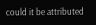could it be attributed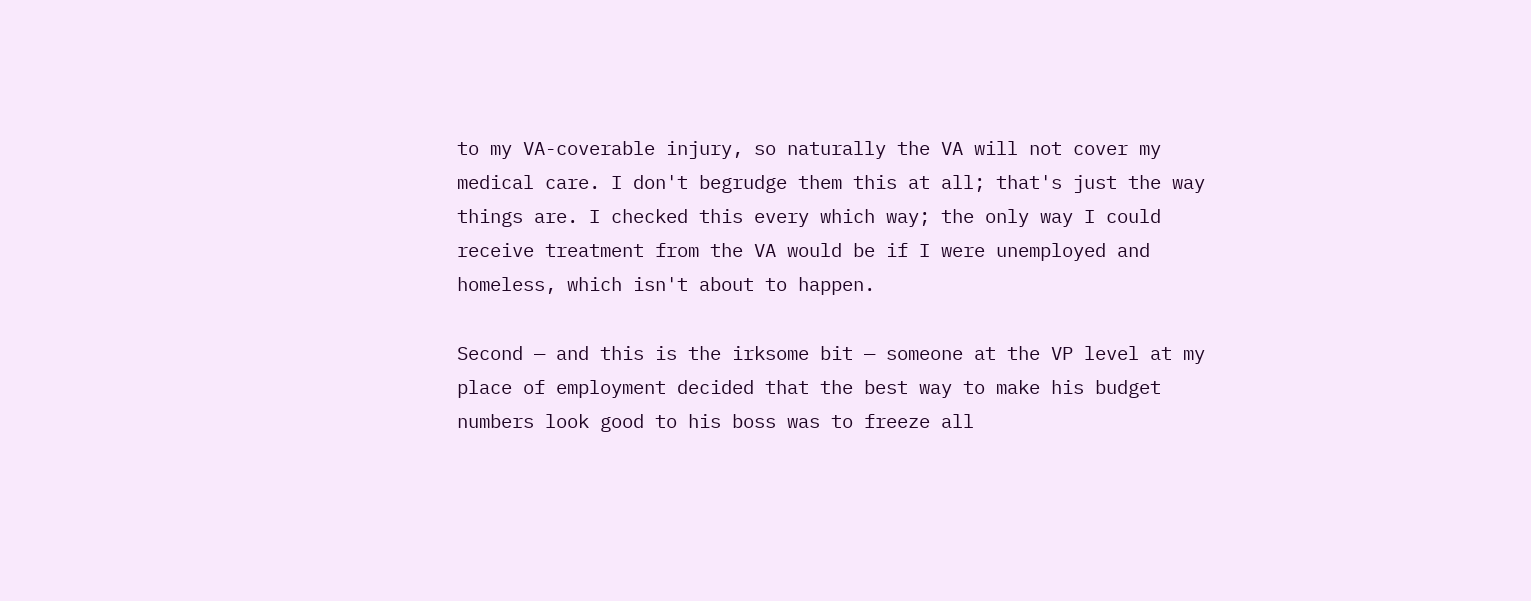to my VA-coverable injury, so naturally the VA will not cover my medical care. I don't begrudge them this at all; that's just the way things are. I checked this every which way; the only way I could receive treatment from the VA would be if I were unemployed and homeless, which isn't about to happen.

Second — and this is the irksome bit — someone at the VP level at my place of employment decided that the best way to make his budget numbers look good to his boss was to freeze all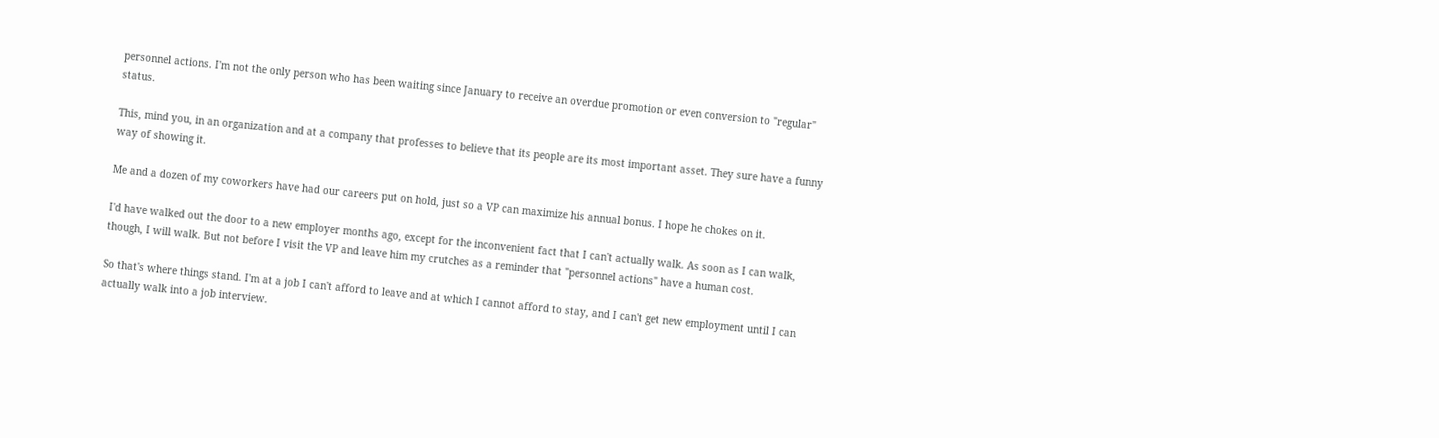personnel actions. I'm not the only person who has been waiting since January to receive an overdue promotion or even conversion to "regular" status.

This, mind you, in an organization and at a company that professes to believe that its people are its most important asset. They sure have a funny way of showing it.

Me and a dozen of my coworkers have had our careers put on hold, just so a VP can maximize his annual bonus. I hope he chokes on it.

I'd have walked out the door to a new employer months ago, except for the inconvenient fact that I can't actually walk. As soon as I can walk, though, I will walk. But not before I visit the VP and leave him my crutches as a reminder that "personnel actions" have a human cost.

So that's where things stand. I'm at a job I can't afford to leave and at which I cannot afford to stay, and I can't get new employment until I can actually walk into a job interview.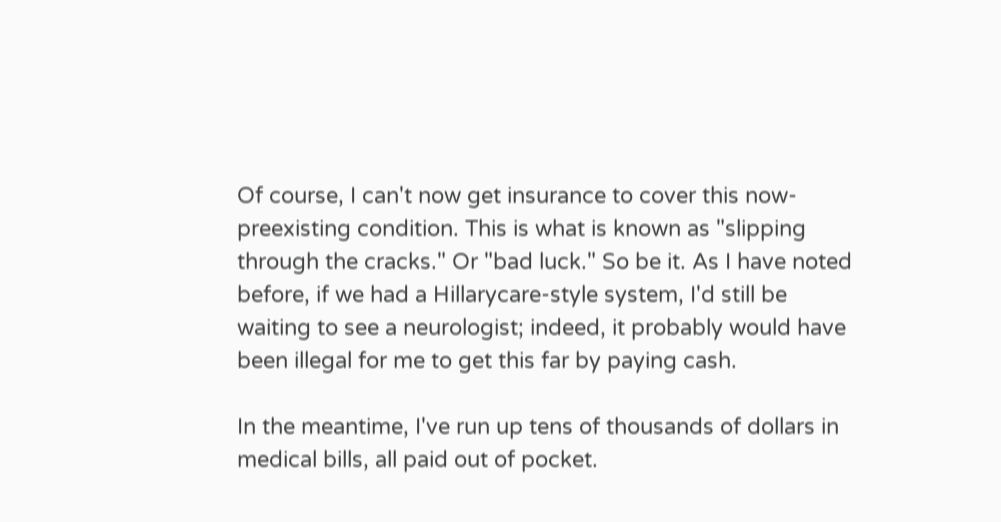Of course, I can't now get insurance to cover this now-preexisting condition. This is what is known as "slipping through the cracks." Or "bad luck." So be it. As I have noted before, if we had a Hillarycare-style system, I'd still be waiting to see a neurologist; indeed, it probably would have been illegal for me to get this far by paying cash.

In the meantime, I've run up tens of thousands of dollars in medical bills, all paid out of pocket.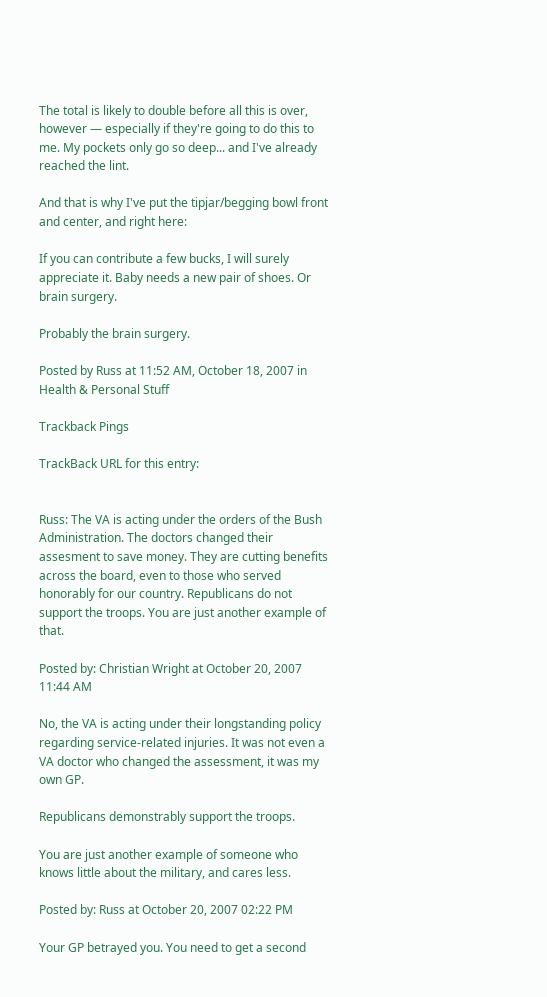The total is likely to double before all this is over, however — especially if they're going to do this to me. My pockets only go so deep... and I've already reached the lint.

And that is why I've put the tipjar/begging bowl front and center, and right here:

If you can contribute a few bucks, I will surely appreciate it. Baby needs a new pair of shoes. Or brain surgery.

Probably the brain surgery.

Posted by Russ at 11:52 AM, October 18, 2007 in Health & Personal Stuff

Trackback Pings

TrackBack URL for this entry:


Russ: The VA is acting under the orders of the Bush Administration. The doctors changed their assesment to save money. They are cutting benefits across the board, even to those who served honorably for our country. Republicans do not support the troops. You are just another example of that.

Posted by: Christian Wright at October 20, 2007 11:44 AM

No, the VA is acting under their longstanding policy regarding service-related injuries. It was not even a VA doctor who changed the assessment, it was my own GP.

Republicans demonstrably support the troops.

You are just another example of someone who knows little about the military, and cares less.

Posted by: Russ at October 20, 2007 02:22 PM

Your GP betrayed you. You need to get a second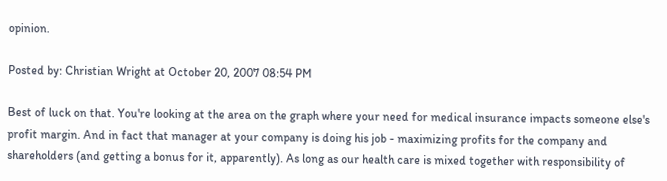opinion.

Posted by: Christian Wright at October 20, 2007 08:54 PM

Best of luck on that. You're looking at the area on the graph where your need for medical insurance impacts someone else's profit margin. And in fact that manager at your company is doing his job - maximizing profits for the company and shareholders (and getting a bonus for it, apparently). As long as our health care is mixed together with responsibility of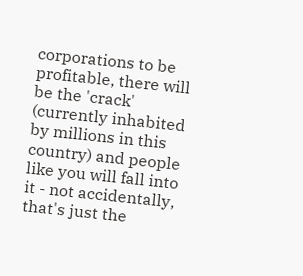corporations to be profitable, there will be the 'crack' (currently inhabited by millions in this country) and people like you will fall into it - not accidentally, that's just the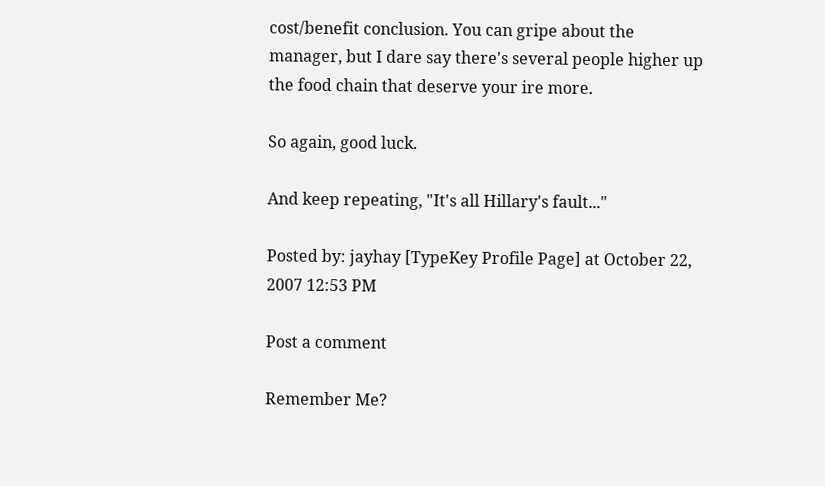cost/benefit conclusion. You can gripe about the manager, but I dare say there's several people higher up the food chain that deserve your ire more.

So again, good luck.

And keep repeating, "It's all Hillary's fault..."

Posted by: jayhay [TypeKey Profile Page] at October 22, 2007 12:53 PM

Post a comment

Remember Me?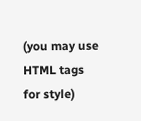(you may use HTML tags for style)